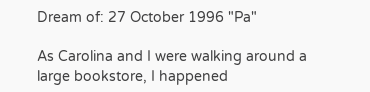Dream of: 27 October 1996 "Pa"

As Carolina and I were walking around a large bookstore, I happened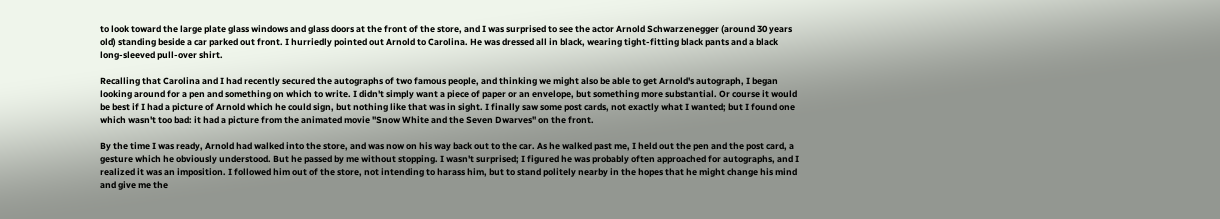to look toward the large plate glass windows and glass doors at the front of the store, and I was surprised to see the actor Arnold Schwarzenegger (around 30 years old) standing beside a car parked out front. I hurriedly pointed out Arnold to Carolina. He was dressed all in black, wearing tight-fitting black pants and a black long-sleeved pull-over shirt.

Recalling that Carolina and I had recently secured the autographs of two famous people, and thinking we might also be able to get Arnold's autograph, I began looking around for a pen and something on which to write. I didn't simply want a piece of paper or an envelope, but something more substantial. Or course it would be best if I had a picture of Arnold which he could sign, but nothing like that was in sight. I finally saw some post cards, not exactly what I wanted; but I found one which wasn't too bad: it had a picture from the animated movie "Snow White and the Seven Dwarves" on the front.

By the time I was ready, Arnold had walked into the store, and was now on his way back out to the car. As he walked past me, I held out the pen and the post card, a gesture which he obviously understood. But he passed by me without stopping. I wasn't surprised; I figured he was probably often approached for autographs, and I realized it was an imposition. I followed him out of the store, not intending to harass him, but to stand politely nearby in the hopes that he might change his mind and give me the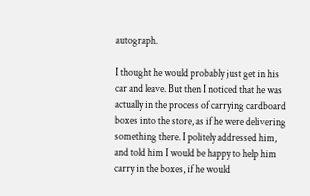autograph.

I thought he would probably just get in his car and leave. But then I noticed that he was actually in the process of carrying cardboard boxes into the store, as if he were delivering something there. I politely addressed him, and told him I would be happy to help him carry in the boxes, if he would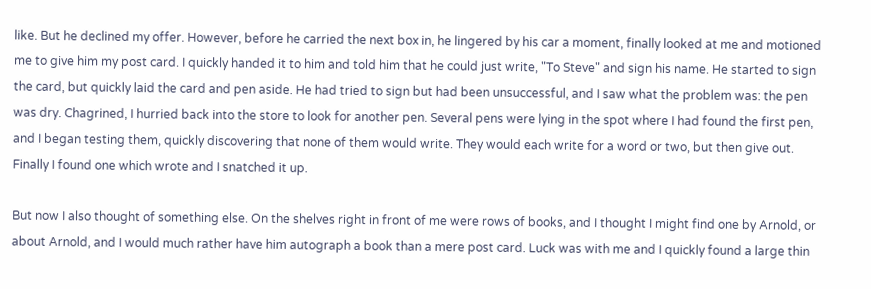like. But he declined my offer. However, before he carried the next box in, he lingered by his car a moment, finally looked at me and motioned me to give him my post card. I quickly handed it to him and told him that he could just write, "To Steve" and sign his name. He started to sign the card, but quickly laid the card and pen aside. He had tried to sign but had been unsuccessful, and I saw what the problem was: the pen was dry. Chagrined, I hurried back into the store to look for another pen. Several pens were lying in the spot where I had found the first pen, and I began testing them, quickly discovering that none of them would write. They would each write for a word or two, but then give out. Finally I found one which wrote and I snatched it up.

But now I also thought of something else. On the shelves right in front of me were rows of books, and I thought I might find one by Arnold, or about Arnold, and I would much rather have him autograph a book than a mere post card. Luck was with me and I quickly found a large thin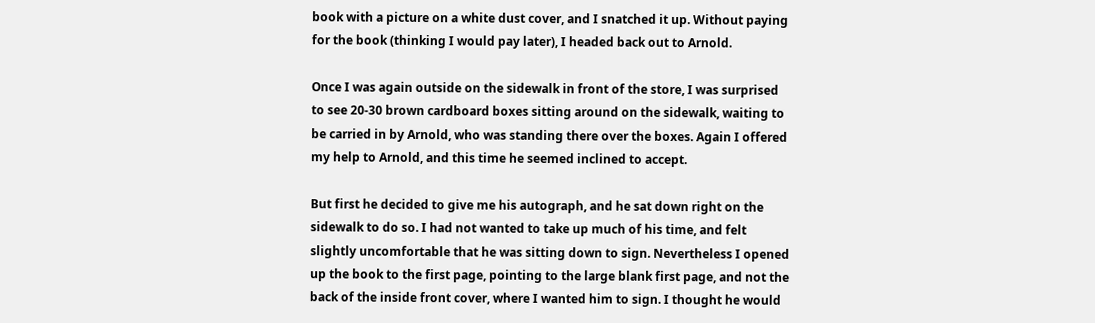book with a picture on a white dust cover, and I snatched it up. Without paying for the book (thinking I would pay later), I headed back out to Arnold.

Once I was again outside on the sidewalk in front of the store, I was surprised to see 20-30 brown cardboard boxes sitting around on the sidewalk, waiting to be carried in by Arnold, who was standing there over the boxes. Again I offered my help to Arnold, and this time he seemed inclined to accept.

But first he decided to give me his autograph, and he sat down right on the sidewalk to do so. I had not wanted to take up much of his time, and felt slightly uncomfortable that he was sitting down to sign. Nevertheless I opened up the book to the first page, pointing to the large blank first page, and not the back of the inside front cover, where I wanted him to sign. I thought he would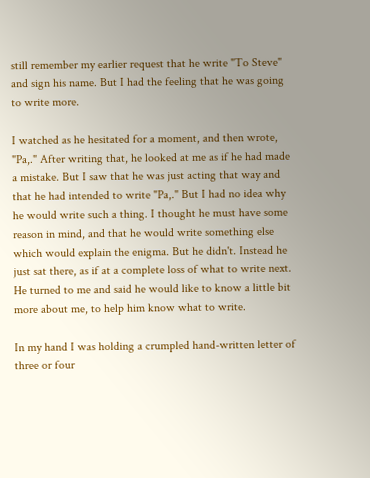still remember my earlier request that he write "To Steve" and sign his name. But I had the feeling that he was going to write more.

I watched as he hesitated for a moment, and then wrote, "Pa,." After writing that, he looked at me as if he had made a mistake. But I saw that he was just acting that way and that he had intended to write "Pa,." But I had no idea why he would write such a thing. I thought he must have some reason in mind, and that he would write something else which would explain the enigma. But he didn't. Instead he just sat there, as if at a complete loss of what to write next. He turned to me and said he would like to know a little bit more about me, to help him know what to write.

In my hand I was holding a crumpled hand-written letter of three or four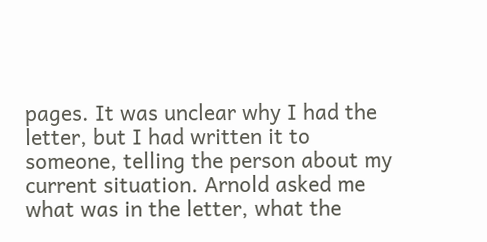pages. It was unclear why I had the letter, but I had written it to someone, telling the person about my current situation. Arnold asked me what was in the letter, what the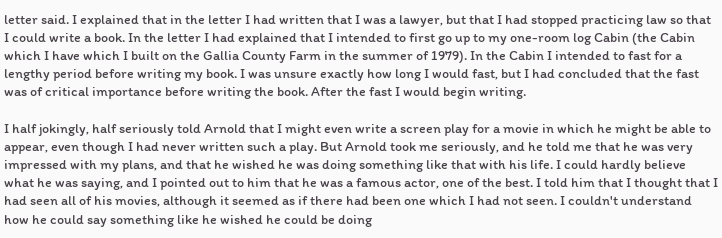letter said. I explained that in the letter I had written that I was a lawyer, but that I had stopped practicing law so that I could write a book. In the letter I had explained that I intended to first go up to my one-room log Cabin (the Cabin which I have which I built on the Gallia County Farm in the summer of 1979). In the Cabin I intended to fast for a lengthy period before writing my book. I was unsure exactly how long I would fast, but I had concluded that the fast was of critical importance before writing the book. After the fast I would begin writing.

I half jokingly, half seriously told Arnold that I might even write a screen play for a movie in which he might be able to appear, even though I had never written such a play. But Arnold took me seriously, and he told me that he was very impressed with my plans, and that he wished he was doing something like that with his life. I could hardly believe what he was saying, and I pointed out to him that he was a famous actor, one of the best. I told him that I thought that I had seen all of his movies, although it seemed as if there had been one which I had not seen. I couldn't understand how he could say something like he wished he could be doing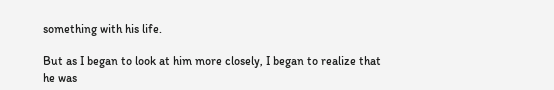something with his life.

But as I began to look at him more closely, I began to realize that he was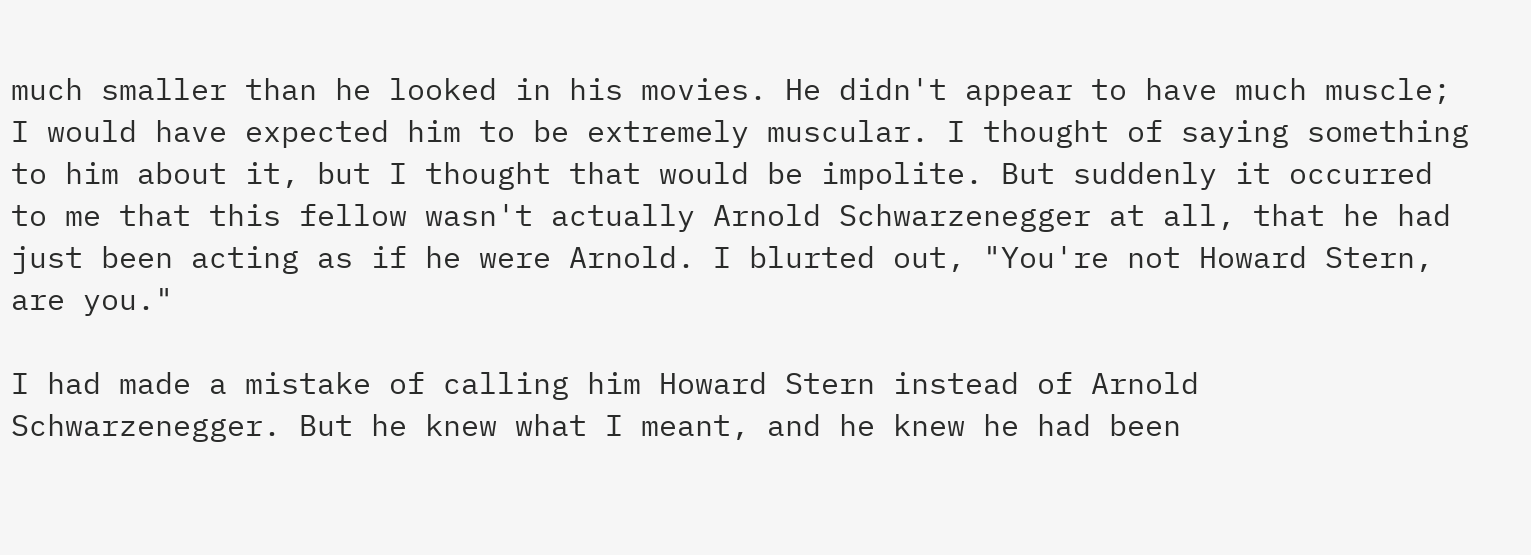much smaller than he looked in his movies. He didn't appear to have much muscle; I would have expected him to be extremely muscular. I thought of saying something to him about it, but I thought that would be impolite. But suddenly it occurred to me that this fellow wasn't actually Arnold Schwarzenegger at all, that he had just been acting as if he were Arnold. I blurted out, "You're not Howard Stern, are you."

I had made a mistake of calling him Howard Stern instead of Arnold Schwarzenegger. But he knew what I meant, and he knew he had been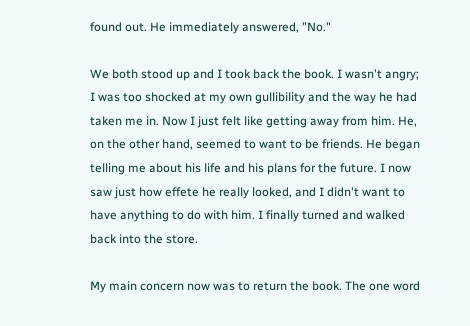found out. He immediately answered, "No."

We both stood up and I took back the book. I wasn't angry; I was too shocked at my own gullibility and the way he had taken me in. Now I just felt like getting away from him. He, on the other hand, seemed to want to be friends. He began telling me about his life and his plans for the future. I now saw just how effete he really looked, and I didn't want to have anything to do with him. I finally turned and walked back into the store.

My main concern now was to return the book. The one word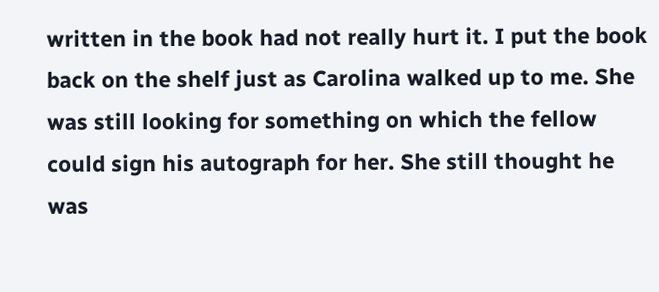written in the book had not really hurt it. I put the book back on the shelf just as Carolina walked up to me. She was still looking for something on which the fellow could sign his autograph for her. She still thought he was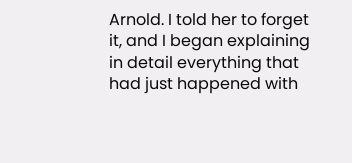Arnold. I told her to forget it, and I began explaining in detail everything that had just happened with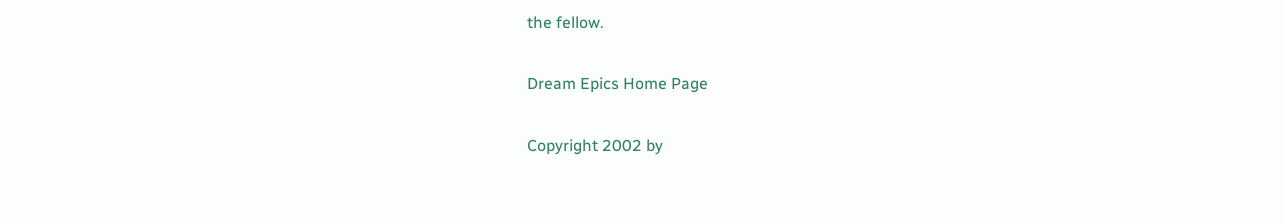the fellow.

Dream Epics Home Page

Copyright 2002 by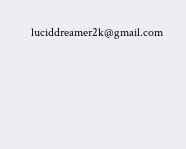luciddreamer2k@gmail.com